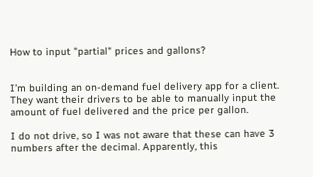How to input "partial" prices and gallons?


I’m building an on-demand fuel delivery app for a client. They want their drivers to be able to manually input the amount of fuel delivered and the price per gallon.

I do not drive, so I was not aware that these can have 3 numbers after the decimal. Apparently, this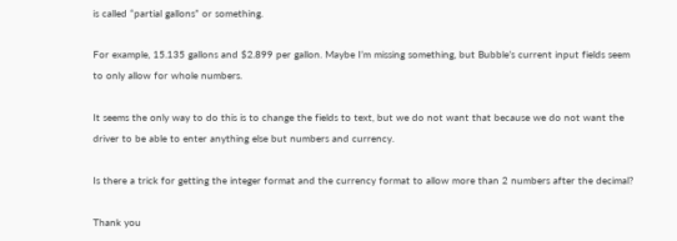is called “partial gallons” or something.

For example, 15.135 gallons and $2.899 per gallon. Maybe I’m missing something, but Bubble’s current input fields seem to only allow for whole numbers.

It seems the only way to do this is to change the fields to text, but we do not want that because we do not want the driver to be able to enter anything else but numbers and currency.

Is there a trick for getting the integer format and the currency format to allow more than 2 numbers after the decimal?

Thank you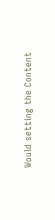Would setting the Content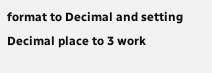format to Decimal and setting Decimal place to 3 work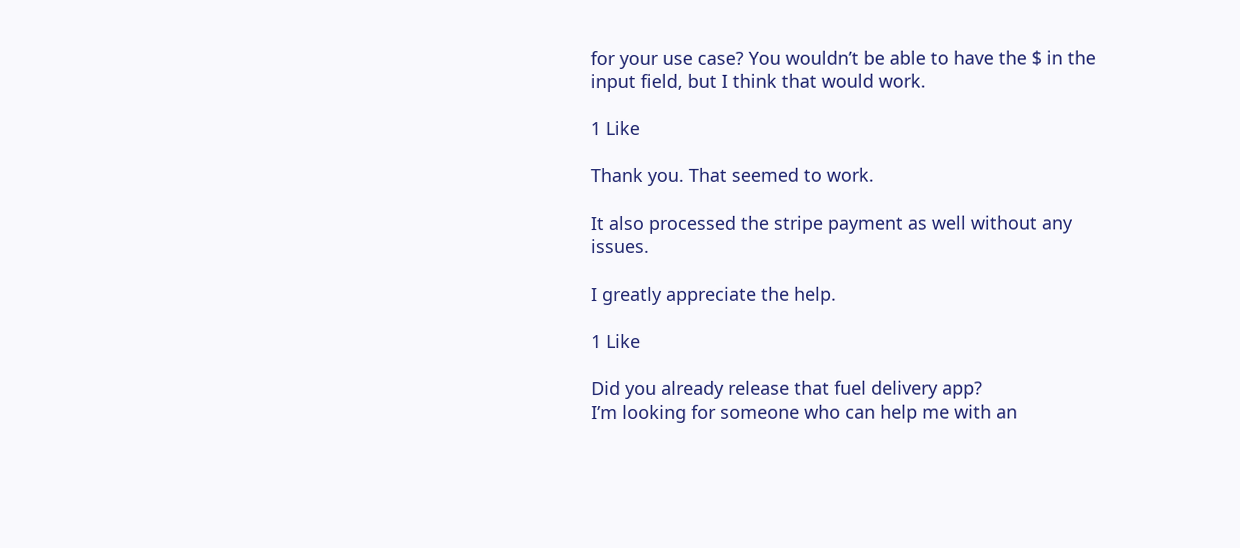for your use case? You wouldn’t be able to have the $ in the input field, but I think that would work.

1 Like

Thank you. That seemed to work.

It also processed the stripe payment as well without any issues.

I greatly appreciate the help.

1 Like

Did you already release that fuel delivery app?
I’m looking for someone who can help me with an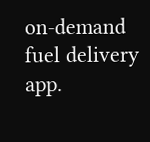on-demand fuel delivery app.